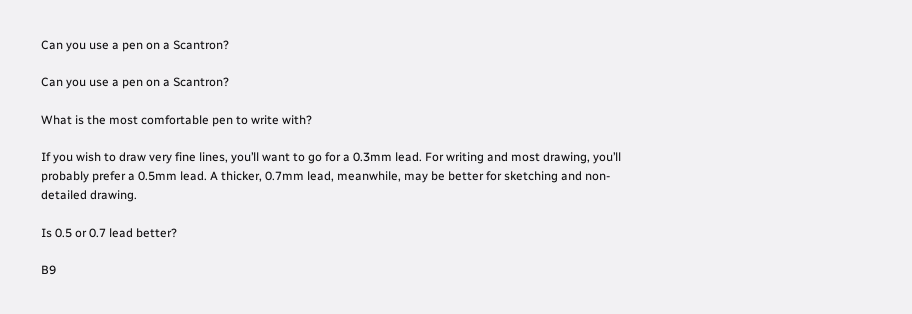Can you use a pen on a Scantron?

Can you use a pen on a Scantron?

What is the most comfortable pen to write with?

If you wish to draw very fine lines, you’ll want to go for a 0.3mm lead. For writing and most drawing, you’ll probably prefer a 0.5mm lead. A thicker, 0.7mm lead, meanwhile, may be better for sketching and non-detailed drawing.

Is 0.5 or 0.7 lead better?

B9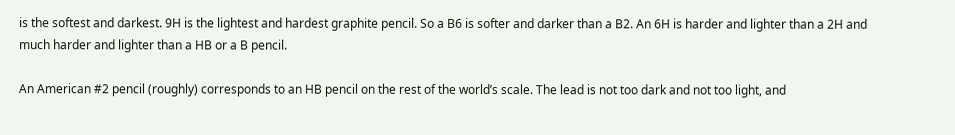is the softest and darkest. 9H is the lightest and hardest graphite pencil. So a B6 is softer and darker than a B2. An 6H is harder and lighter than a 2H and much harder and lighter than a HB or a B pencil.

An American #2 pencil (roughly) corresponds to an HB pencil on the rest of the world’s scale. The lead is not too dark and not too light, and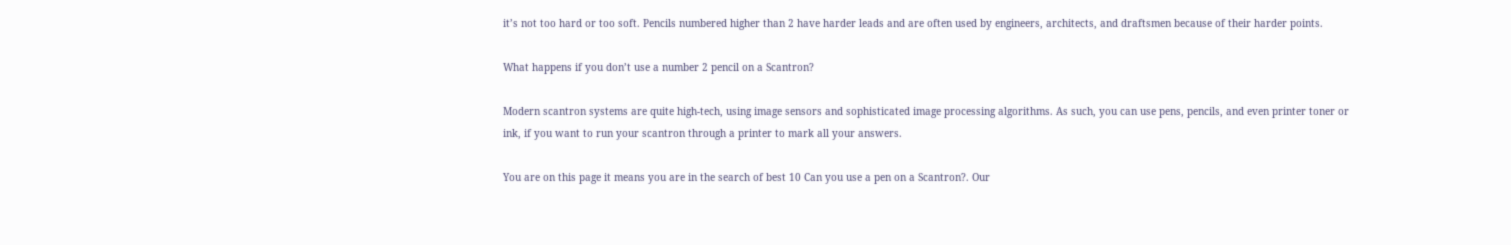it’s not too hard or too soft. Pencils numbered higher than 2 have harder leads and are often used by engineers, architects, and draftsmen because of their harder points.

What happens if you don’t use a number 2 pencil on a Scantron?

Modern scantron systems are quite high-tech, using image sensors and sophisticated image processing algorithms. As such, you can use pens, pencils, and even printer toner or ink, if you want to run your scantron through a printer to mark all your answers.

You are on this page it means you are in the search of best 10 Can you use a pen on a Scantron?. Our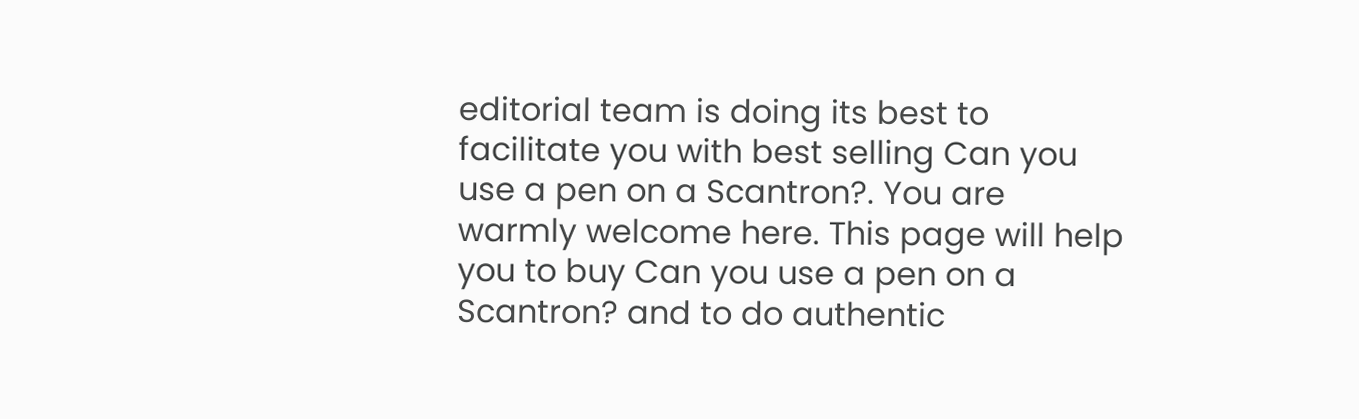editorial team is doing its best to facilitate you with best selling Can you use a pen on a Scantron?. You are warmly welcome here. This page will help you to buy Can you use a pen on a Scantron? and to do authentic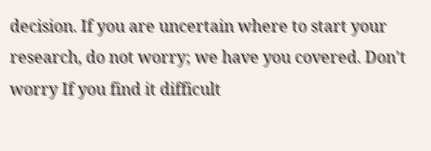decision. If you are uncertain where to start your research, do not worry; we have you covered. Don't worry If you find it difficult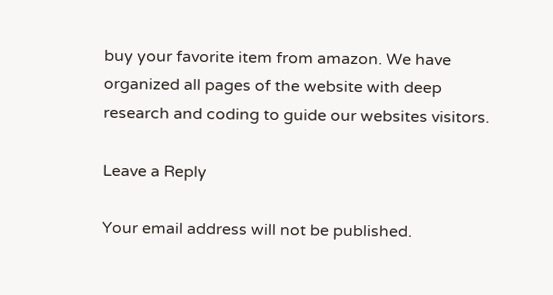buy your favorite item from amazon. We have organized all pages of the website with deep research and coding to guide our websites visitors.

Leave a Reply

Your email address will not be published.